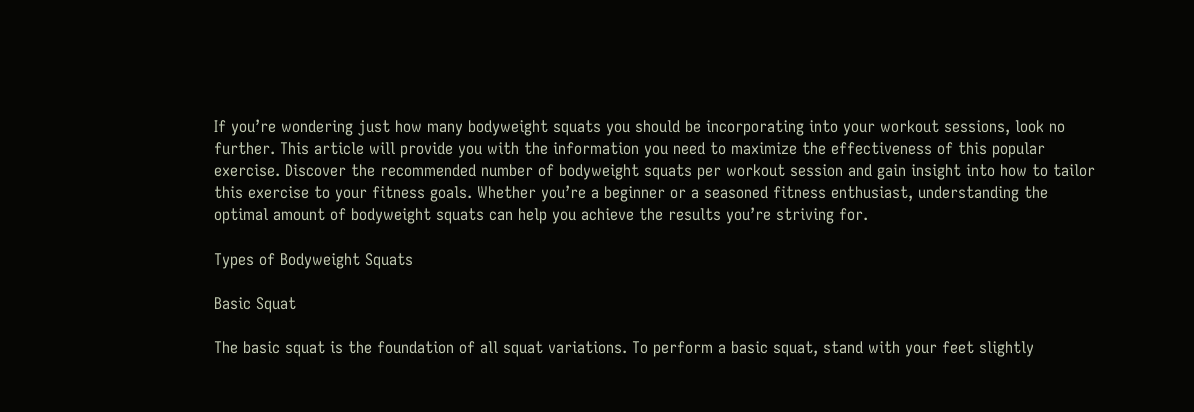If you’re wondering just how many bodyweight squats you should be incorporating into your workout sessions, look no further. This article will provide you with the information you need to maximize the effectiveness of this popular exercise. Discover the recommended number of bodyweight squats per workout session and gain insight into how to tailor this exercise to your fitness goals. Whether you’re a beginner or a seasoned fitness enthusiast, understanding the optimal amount of bodyweight squats can help you achieve the results you’re striving for.

Types of Bodyweight Squats

Basic Squat

The basic squat is the foundation of all squat variations. To perform a basic squat, stand with your feet slightly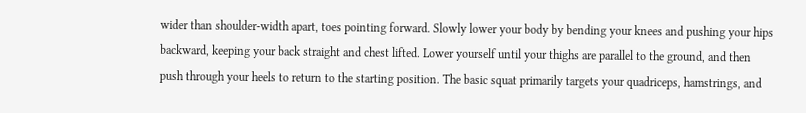wider than shoulder-width apart, toes pointing forward. Slowly lower your body by bending your knees and pushing your hips backward, keeping your back straight and chest lifted. Lower yourself until your thighs are parallel to the ground, and then push through your heels to return to the starting position. The basic squat primarily targets your quadriceps, hamstrings, and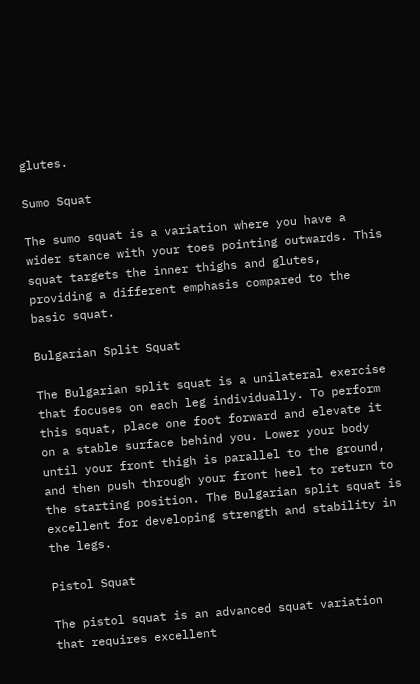glutes.

Sumo Squat

The sumo squat is a variation where you have a wider stance with your toes pointing outwards. This squat targets the inner thighs and glutes, providing a different emphasis compared to the basic squat.

Bulgarian Split Squat

The Bulgarian split squat is a unilateral exercise that focuses on each leg individually. To perform this squat, place one foot forward and elevate it on a stable surface behind you. Lower your body until your front thigh is parallel to the ground, and then push through your front heel to return to the starting position. The Bulgarian split squat is excellent for developing strength and stability in the legs.

Pistol Squat

The pistol squat is an advanced squat variation that requires excellent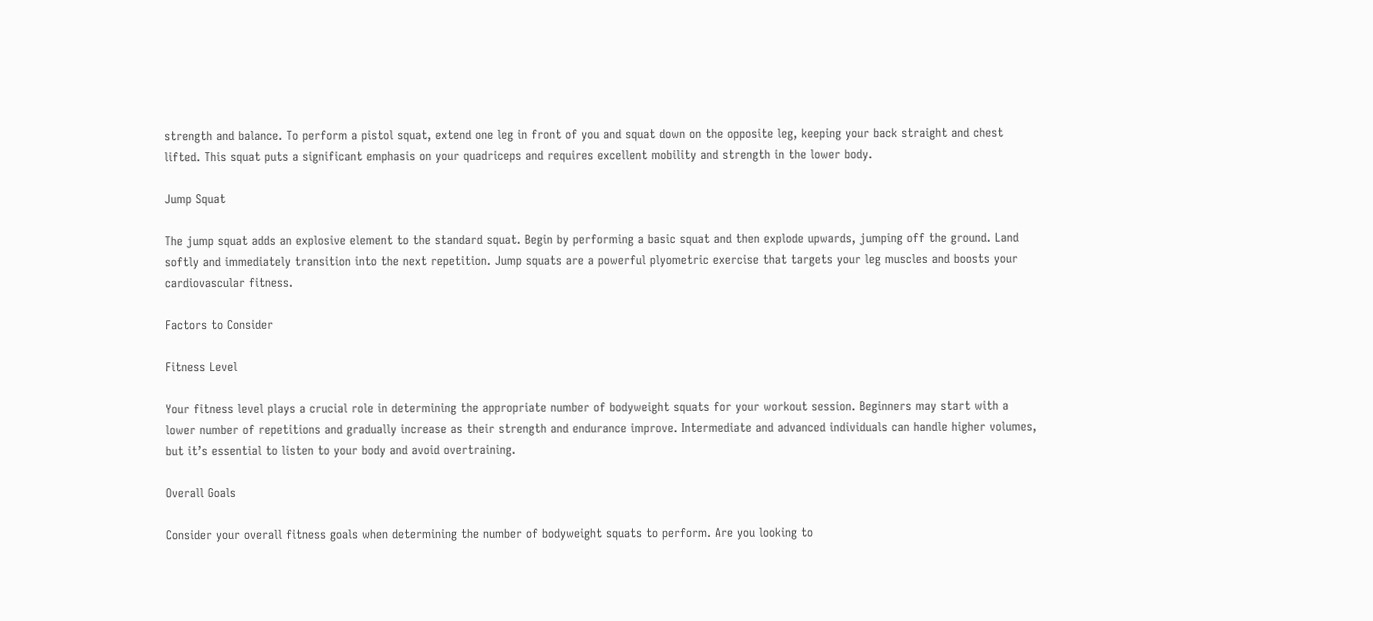strength and balance. To perform a pistol squat, extend one leg in front of you and squat down on the opposite leg, keeping your back straight and chest lifted. This squat puts a significant emphasis on your quadriceps and requires excellent mobility and strength in the lower body.

Jump Squat

The jump squat adds an explosive element to the standard squat. Begin by performing a basic squat and then explode upwards, jumping off the ground. Land softly and immediately transition into the next repetition. Jump squats are a powerful plyometric exercise that targets your leg muscles and boosts your cardiovascular fitness.

Factors to Consider

Fitness Level

Your fitness level plays a crucial role in determining the appropriate number of bodyweight squats for your workout session. Beginners may start with a lower number of repetitions and gradually increase as their strength and endurance improve. Intermediate and advanced individuals can handle higher volumes, but it’s essential to listen to your body and avoid overtraining.

Overall Goals

Consider your overall fitness goals when determining the number of bodyweight squats to perform. Are you looking to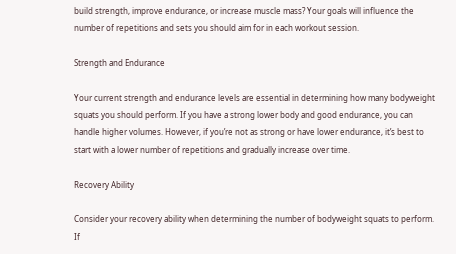build strength, improve endurance, or increase muscle mass? Your goals will influence the number of repetitions and sets you should aim for in each workout session.

Strength and Endurance

Your current strength and endurance levels are essential in determining how many bodyweight squats you should perform. If you have a strong lower body and good endurance, you can handle higher volumes. However, if you’re not as strong or have lower endurance, it’s best to start with a lower number of repetitions and gradually increase over time.

Recovery Ability

Consider your recovery ability when determining the number of bodyweight squats to perform. If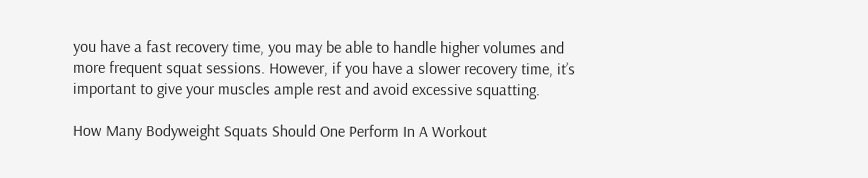you have a fast recovery time, you may be able to handle higher volumes and more frequent squat sessions. However, if you have a slower recovery time, it’s important to give your muscles ample rest and avoid excessive squatting.

How Many Bodyweight Squats Should One Perform In A Workout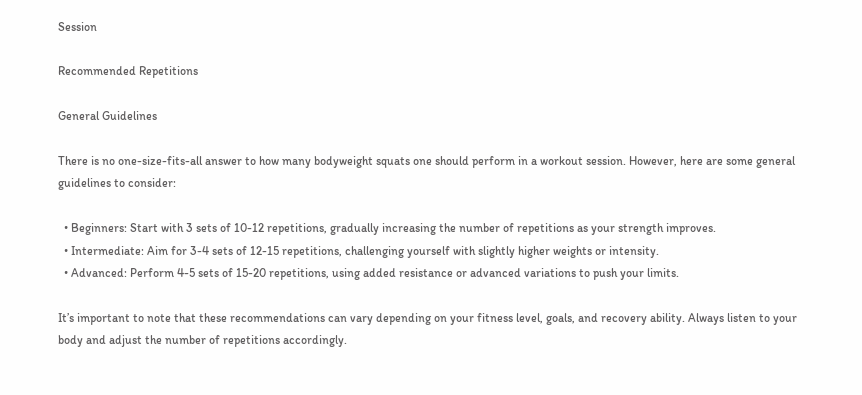Session

Recommended Repetitions

General Guidelines

There is no one-size-fits-all answer to how many bodyweight squats one should perform in a workout session. However, here are some general guidelines to consider:

  • Beginners: Start with 3 sets of 10-12 repetitions, gradually increasing the number of repetitions as your strength improves.
  • Intermediate: Aim for 3-4 sets of 12-15 repetitions, challenging yourself with slightly higher weights or intensity.
  • Advanced: Perform 4-5 sets of 15-20 repetitions, using added resistance or advanced variations to push your limits.

It’s important to note that these recommendations can vary depending on your fitness level, goals, and recovery ability. Always listen to your body and adjust the number of repetitions accordingly.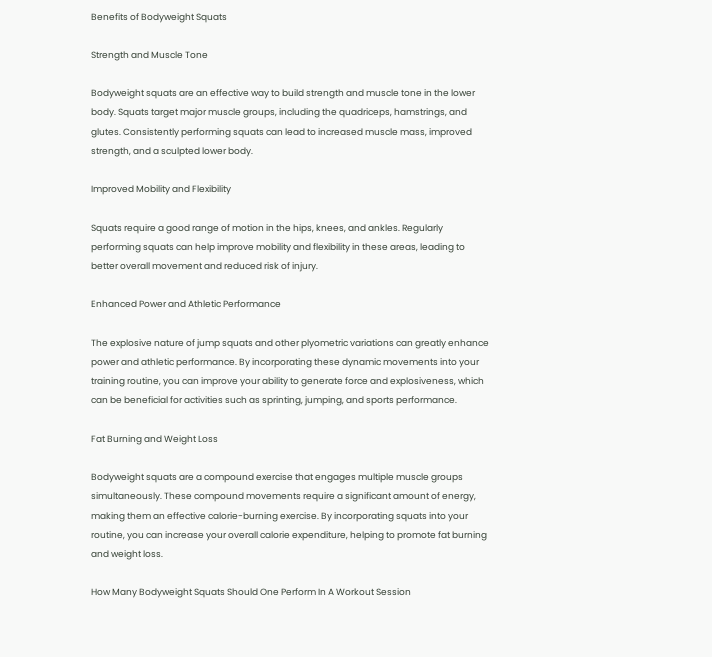Benefits of Bodyweight Squats

Strength and Muscle Tone

Bodyweight squats are an effective way to build strength and muscle tone in the lower body. Squats target major muscle groups, including the quadriceps, hamstrings, and glutes. Consistently performing squats can lead to increased muscle mass, improved strength, and a sculpted lower body.

Improved Mobility and Flexibility

Squats require a good range of motion in the hips, knees, and ankles. Regularly performing squats can help improve mobility and flexibility in these areas, leading to better overall movement and reduced risk of injury.

Enhanced Power and Athletic Performance

The explosive nature of jump squats and other plyometric variations can greatly enhance power and athletic performance. By incorporating these dynamic movements into your training routine, you can improve your ability to generate force and explosiveness, which can be beneficial for activities such as sprinting, jumping, and sports performance.

Fat Burning and Weight Loss

Bodyweight squats are a compound exercise that engages multiple muscle groups simultaneously. These compound movements require a significant amount of energy, making them an effective calorie-burning exercise. By incorporating squats into your routine, you can increase your overall calorie expenditure, helping to promote fat burning and weight loss.

How Many Bodyweight Squats Should One Perform In A Workout Session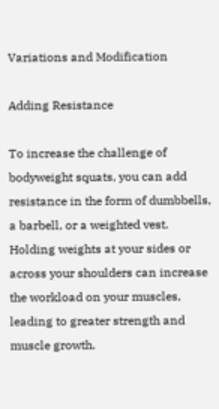Variations and Modification

Adding Resistance

To increase the challenge of bodyweight squats, you can add resistance in the form of dumbbells, a barbell, or a weighted vest. Holding weights at your sides or across your shoulders can increase the workload on your muscles, leading to greater strength and muscle growth.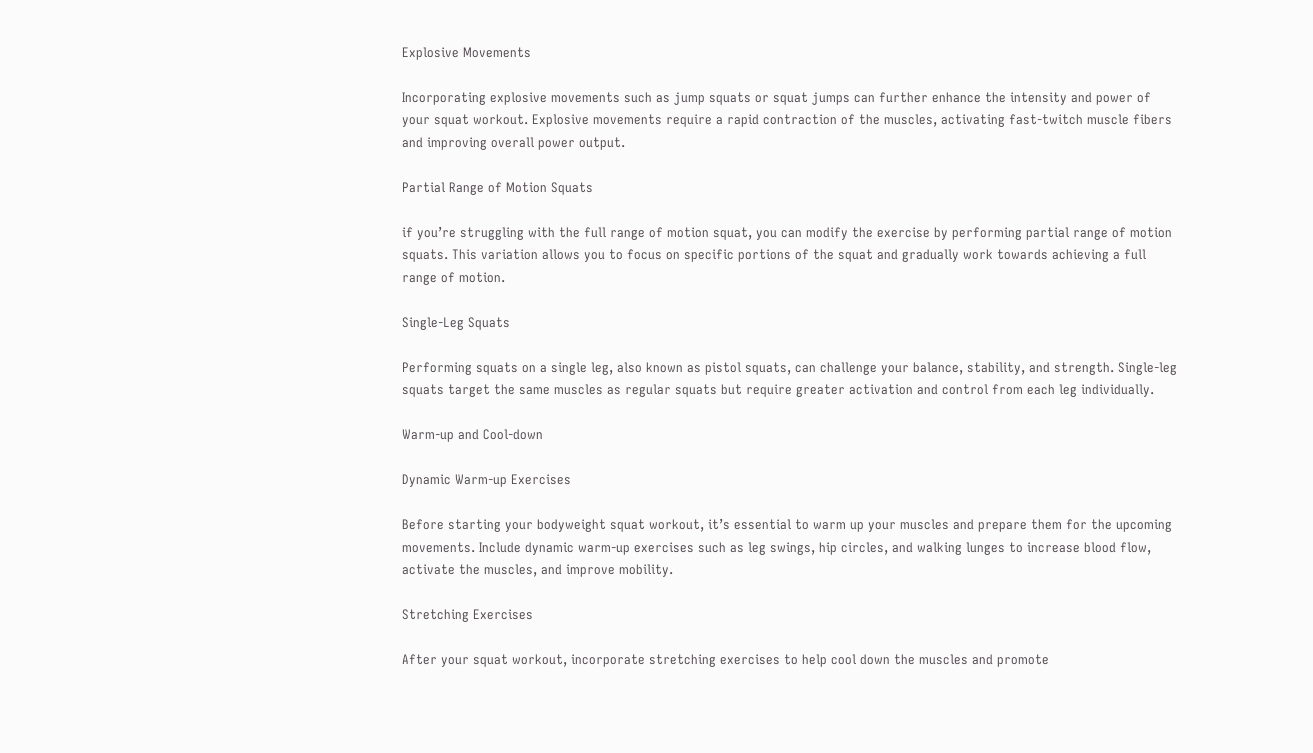Explosive Movements

Incorporating explosive movements such as jump squats or squat jumps can further enhance the intensity and power of your squat workout. Explosive movements require a rapid contraction of the muscles, activating fast-twitch muscle fibers and improving overall power output.

Partial Range of Motion Squats

if you’re struggling with the full range of motion squat, you can modify the exercise by performing partial range of motion squats. This variation allows you to focus on specific portions of the squat and gradually work towards achieving a full range of motion.

Single-Leg Squats

Performing squats on a single leg, also known as pistol squats, can challenge your balance, stability, and strength. Single-leg squats target the same muscles as regular squats but require greater activation and control from each leg individually.

Warm-up and Cool-down

Dynamic Warm-up Exercises

Before starting your bodyweight squat workout, it’s essential to warm up your muscles and prepare them for the upcoming movements. Include dynamic warm-up exercises such as leg swings, hip circles, and walking lunges to increase blood flow, activate the muscles, and improve mobility.

Stretching Exercises

After your squat workout, incorporate stretching exercises to help cool down the muscles and promote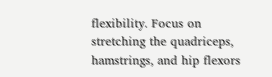flexibility. Focus on stretching the quadriceps, hamstrings, and hip flexors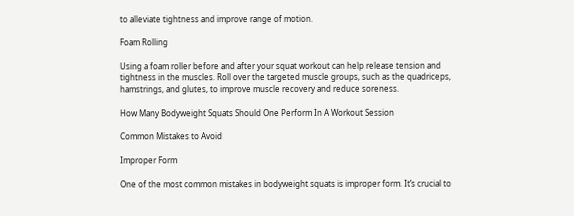to alleviate tightness and improve range of motion.

Foam Rolling

Using a foam roller before and after your squat workout can help release tension and tightness in the muscles. Roll over the targeted muscle groups, such as the quadriceps, hamstrings, and glutes, to improve muscle recovery and reduce soreness.

How Many Bodyweight Squats Should One Perform In A Workout Session

Common Mistakes to Avoid

Improper Form

One of the most common mistakes in bodyweight squats is improper form. It’s crucial to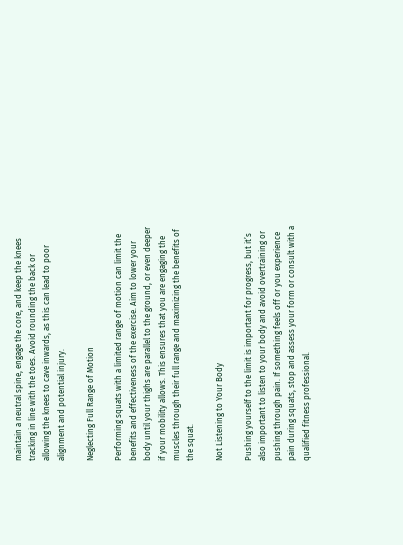maintain a neutral spine, engage the core, and keep the knees tracking in line with the toes. Avoid rounding the back or allowing the knees to cave inwards, as this can lead to poor alignment and potential injury.

Neglecting Full Range of Motion

Performing squats with a limited range of motion can limit the benefits and effectiveness of the exercise. Aim to lower your body until your thighs are parallel to the ground, or even deeper if your mobility allows. This ensures that you are engaging the muscles through their full range and maximizing the benefits of the squat.

Not Listening to Your Body

Pushing yourself to the limit is important for progress, but it’s also important to listen to your body and avoid overtraining or pushing through pain. If something feels off or you experience pain during squats, stop and assess your form or consult with a qualified fitness professional.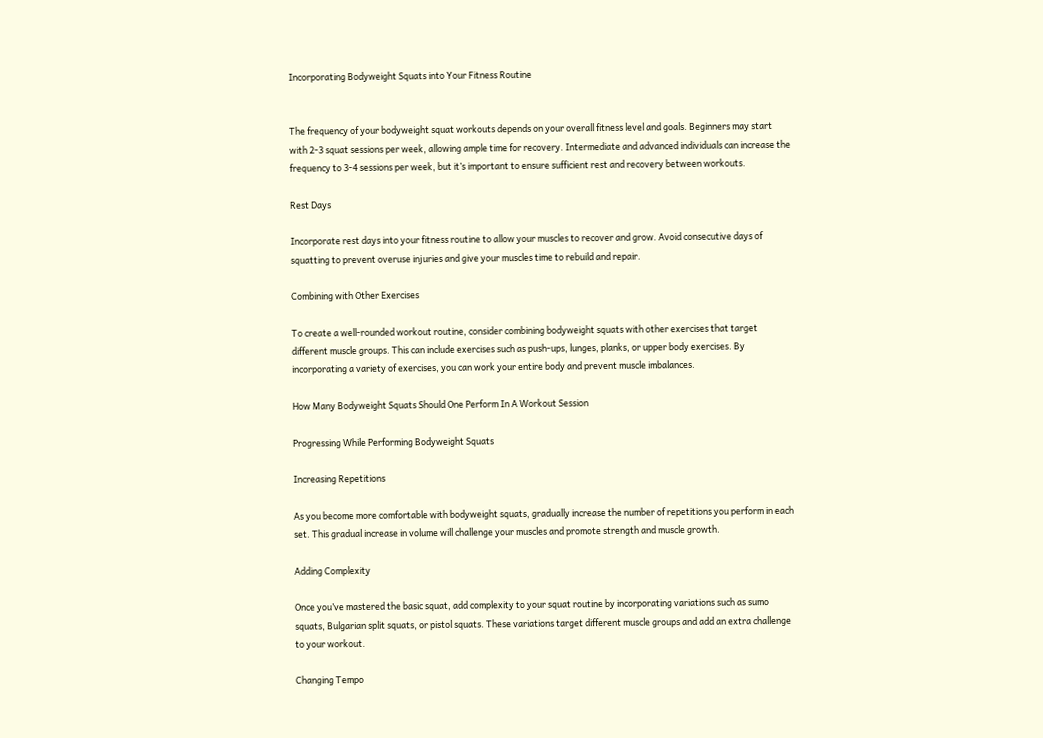Incorporating Bodyweight Squats into Your Fitness Routine


The frequency of your bodyweight squat workouts depends on your overall fitness level and goals. Beginners may start with 2-3 squat sessions per week, allowing ample time for recovery. Intermediate and advanced individuals can increase the frequency to 3-4 sessions per week, but it’s important to ensure sufficient rest and recovery between workouts.

Rest Days

Incorporate rest days into your fitness routine to allow your muscles to recover and grow. Avoid consecutive days of squatting to prevent overuse injuries and give your muscles time to rebuild and repair.

Combining with Other Exercises

To create a well-rounded workout routine, consider combining bodyweight squats with other exercises that target different muscle groups. This can include exercises such as push-ups, lunges, planks, or upper body exercises. By incorporating a variety of exercises, you can work your entire body and prevent muscle imbalances.

How Many Bodyweight Squats Should One Perform In A Workout Session

Progressing While Performing Bodyweight Squats

Increasing Repetitions

As you become more comfortable with bodyweight squats, gradually increase the number of repetitions you perform in each set. This gradual increase in volume will challenge your muscles and promote strength and muscle growth.

Adding Complexity

Once you’ve mastered the basic squat, add complexity to your squat routine by incorporating variations such as sumo squats, Bulgarian split squats, or pistol squats. These variations target different muscle groups and add an extra challenge to your workout.

Changing Tempo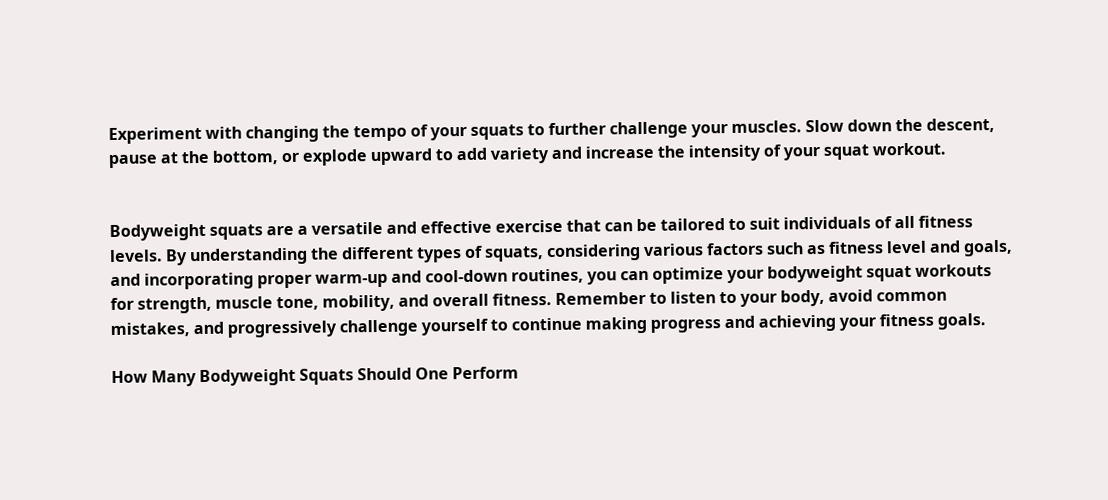Experiment with changing the tempo of your squats to further challenge your muscles. Slow down the descent, pause at the bottom, or explode upward to add variety and increase the intensity of your squat workout.


Bodyweight squats are a versatile and effective exercise that can be tailored to suit individuals of all fitness levels. By understanding the different types of squats, considering various factors such as fitness level and goals, and incorporating proper warm-up and cool-down routines, you can optimize your bodyweight squat workouts for strength, muscle tone, mobility, and overall fitness. Remember to listen to your body, avoid common mistakes, and progressively challenge yourself to continue making progress and achieving your fitness goals.

How Many Bodyweight Squats Should One Perform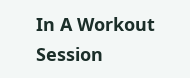In A Workout Session